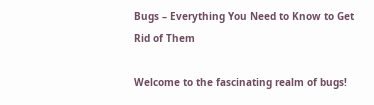Bugs – Everything You Need to Know to Get Rid of Them

Welcome to the fascinating realm of bugs!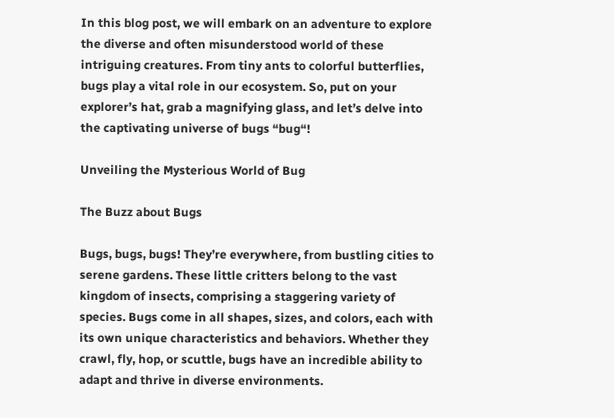In this blog post, we will embark on an adventure to explore the diverse and often misunderstood world of these intriguing creatures. From tiny ants to colorful butterflies, bugs play a vital role in our ecosystem. So, put on your explorer’s hat, grab a magnifying glass, and let’s delve into the captivating universe of bugs “bug“!

Unveiling the Mysterious World of Bug

The Buzz about Bugs

Bugs, bugs, bugs! They’re everywhere, from bustling cities to serene gardens. These little critters belong to the vast kingdom of insects, comprising a staggering variety of species. Bugs come in all shapes, sizes, and colors, each with its own unique characteristics and behaviors. Whether they crawl, fly, hop, or scuttle, bugs have an incredible ability to adapt and thrive in diverse environments.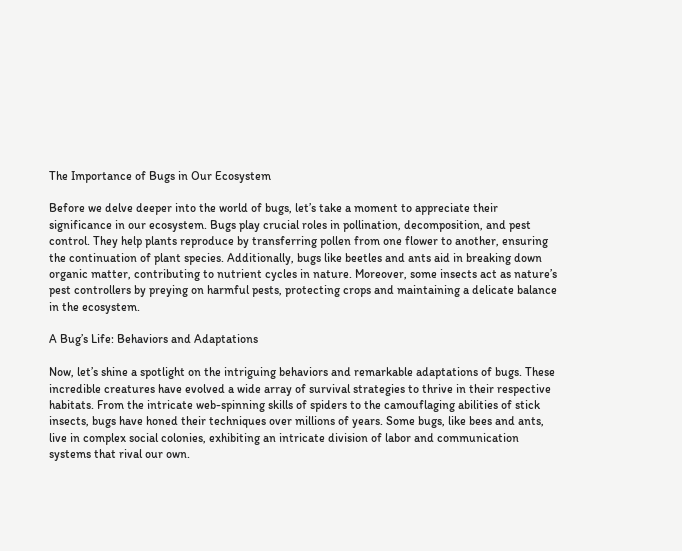The Importance of Bugs in Our Ecosystem

Before we delve deeper into the world of bugs, let’s take a moment to appreciate their significance in our ecosystem. Bugs play crucial roles in pollination, decomposition, and pest control. They help plants reproduce by transferring pollen from one flower to another, ensuring the continuation of plant species. Additionally, bugs like beetles and ants aid in breaking down organic matter, contributing to nutrient cycles in nature. Moreover, some insects act as nature’s pest controllers by preying on harmful pests, protecting crops and maintaining a delicate balance in the ecosystem.

A Bug’s Life: Behaviors and Adaptations

Now, let’s shine a spotlight on the intriguing behaviors and remarkable adaptations of bugs. These incredible creatures have evolved a wide array of survival strategies to thrive in their respective habitats. From the intricate web-spinning skills of spiders to the camouflaging abilities of stick insects, bugs have honed their techniques over millions of years. Some bugs, like bees and ants, live in complex social colonies, exhibiting an intricate division of labor and communication systems that rival our own.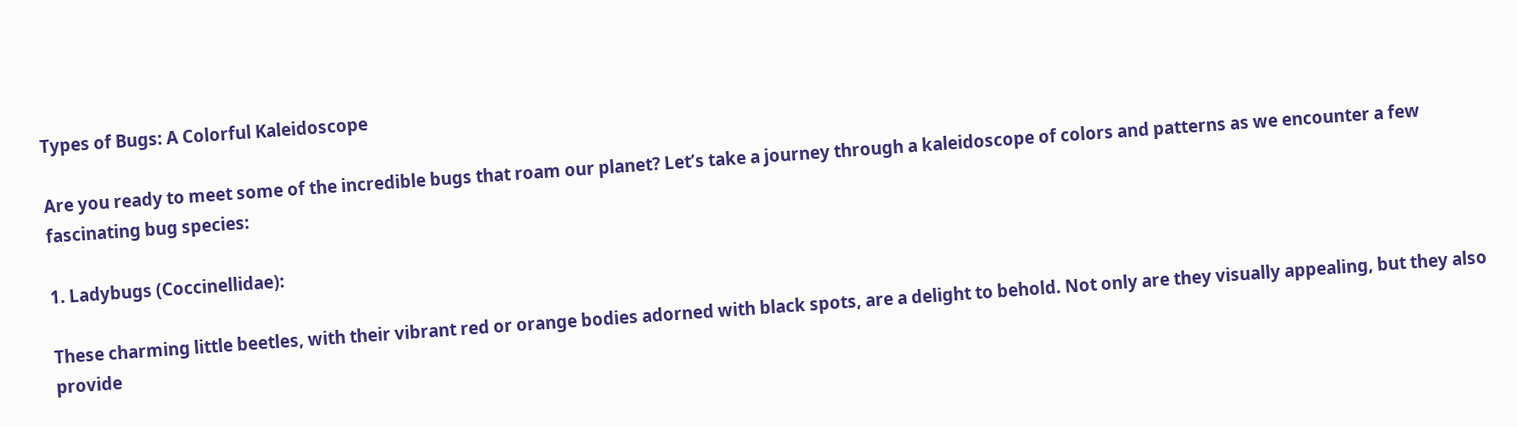Types of Bugs: A Colorful Kaleidoscope

Are you ready to meet some of the incredible bugs that roam our planet? Let’s take a journey through a kaleidoscope of colors and patterns as we encounter a few fascinating bug species:

1. Ladybugs (Coccinellidae):

These charming little beetles, with their vibrant red or orange bodies adorned with black spots, are a delight to behold. Not only are they visually appealing, but they also provide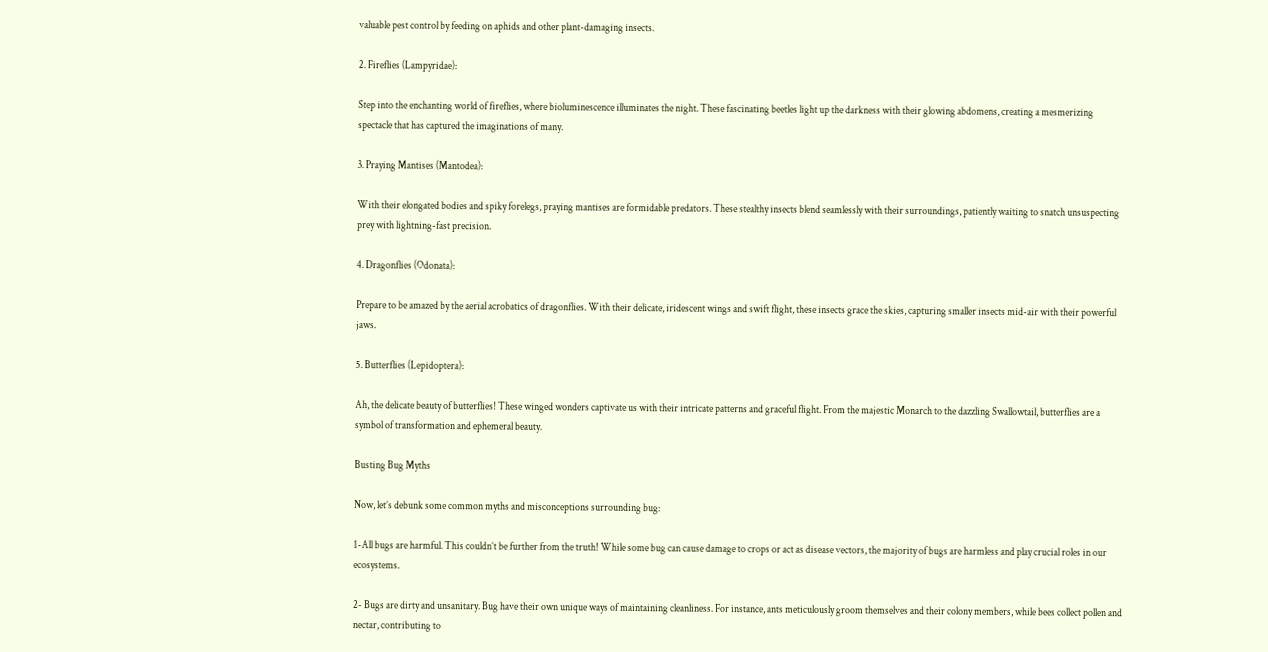valuable pest control by feeding on aphids and other plant-damaging insects.

2. Fireflies (Lampyridae):

Step into the enchanting world of fireflies, where bioluminescence illuminates the night. These fascinating beetles light up the darkness with their glowing abdomens, creating a mesmerizing spectacle that has captured the imaginations of many.

3. Praying Mantises (Mantodea):

With their elongated bodies and spiky forelegs, praying mantises are formidable predators. These stealthy insects blend seamlessly with their surroundings, patiently waiting to snatch unsuspecting prey with lightning-fast precision.

4. Dragonflies (Odonata):

Prepare to be amazed by the aerial acrobatics of dragonflies. With their delicate, iridescent wings and swift flight, these insects grace the skies, capturing smaller insects mid-air with their powerful jaws.

5. Butterflies (Lepidoptera):

Ah, the delicate beauty of butterflies! These winged wonders captivate us with their intricate patterns and graceful flight. From the majestic Monarch to the dazzling Swallowtail, butterflies are a symbol of transformation and ephemeral beauty.

Busting Bug Myths

Now, let’s debunk some common myths and misconceptions surrounding bug:

1-All bugs are harmful. This couldn’t be further from the truth! While some bug can cause damage to crops or act as disease vectors, the majority of bugs are harmless and play crucial roles in our ecosystems.

2- Bugs are dirty and unsanitary. Bug have their own unique ways of maintaining cleanliness. For instance, ants meticulously groom themselves and their colony members, while bees collect pollen and nectar, contributing to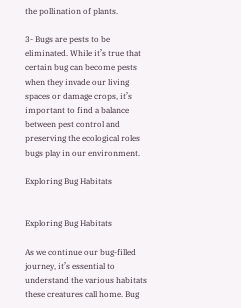the pollination of plants.

3- Bugs are pests to be eliminated. While it’s true that certain bug can become pests when they invade our living spaces or damage crops, it’s important to find a balance between pest control and preserving the ecological roles bugs play in our environment.

Exploring Bug Habitats


Exploring Bug Habitats

As we continue our bug-filled journey, it’s essential to understand the various habitats these creatures call home. Bug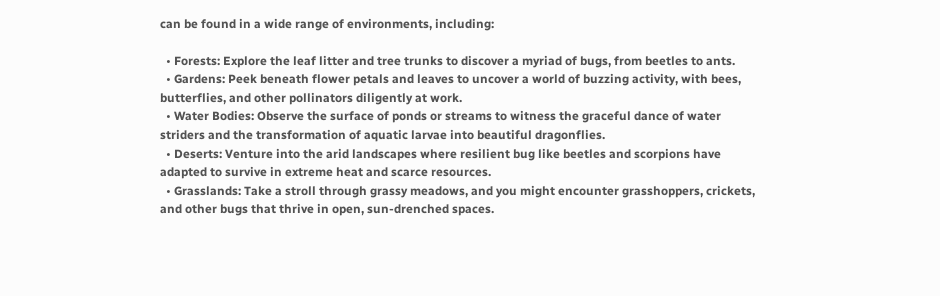can be found in a wide range of environments, including:

  • Forests: Explore the leaf litter and tree trunks to discover a myriad of bugs, from beetles to ants.
  • Gardens: Peek beneath flower petals and leaves to uncover a world of buzzing activity, with bees, butterflies, and other pollinators diligently at work.
  • Water Bodies: Observe the surface of ponds or streams to witness the graceful dance of water striders and the transformation of aquatic larvae into beautiful dragonflies.
  • Deserts: Venture into the arid landscapes where resilient bug like beetles and scorpions have adapted to survive in extreme heat and scarce resources.
  • Grasslands: Take a stroll through grassy meadows, and you might encounter grasshoppers, crickets, and other bugs that thrive in open, sun-drenched spaces.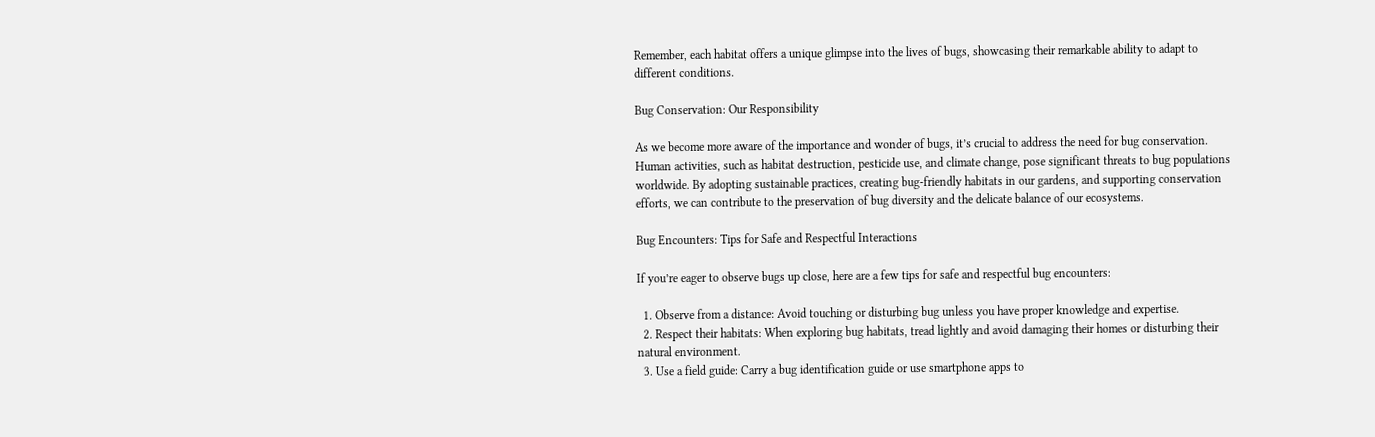Remember, each habitat offers a unique glimpse into the lives of bugs, showcasing their remarkable ability to adapt to different conditions.

Bug Conservation: Our Responsibility

As we become more aware of the importance and wonder of bugs, it’s crucial to address the need for bug conservation. Human activities, such as habitat destruction, pesticide use, and climate change, pose significant threats to bug populations worldwide. By adopting sustainable practices, creating bug-friendly habitats in our gardens, and supporting conservation efforts, we can contribute to the preservation of bug diversity and the delicate balance of our ecosystems.

Bug Encounters: Tips for Safe and Respectful Interactions

If you’re eager to observe bugs up close, here are a few tips for safe and respectful bug encounters:

  1. Observe from a distance: Avoid touching or disturbing bug unless you have proper knowledge and expertise.
  2. Respect their habitats: When exploring bug habitats, tread lightly and avoid damaging their homes or disturbing their natural environment.
  3. Use a field guide: Carry a bug identification guide or use smartphone apps to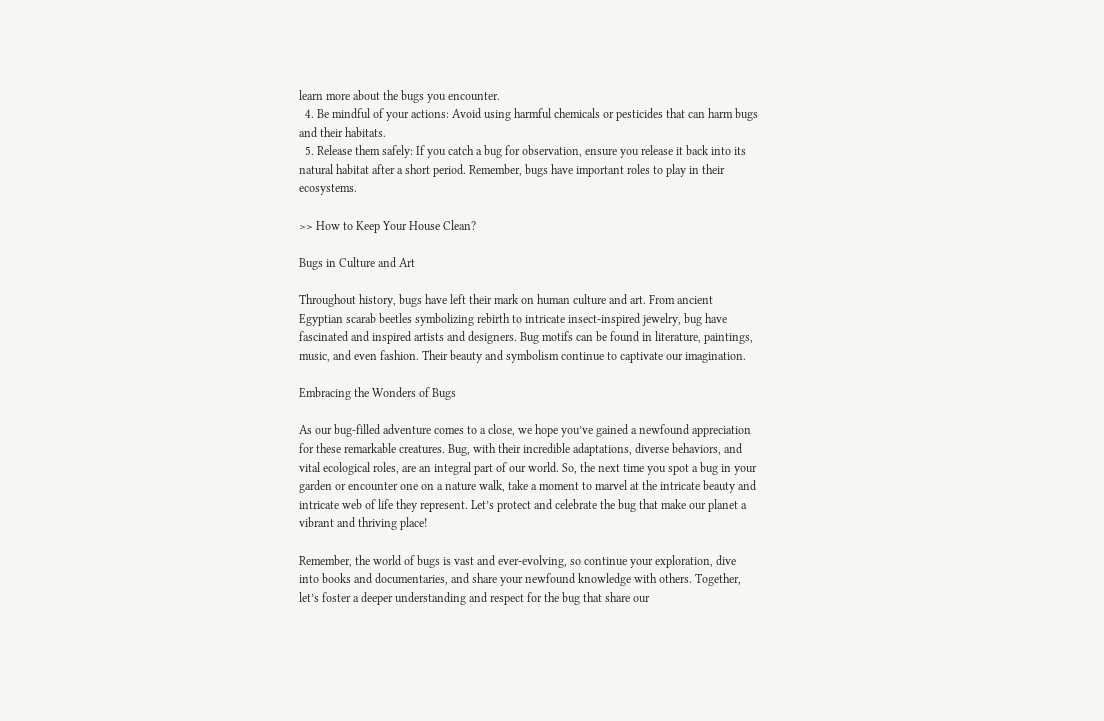learn more about the bugs you encounter.
  4. Be mindful of your actions: Avoid using harmful chemicals or pesticides that can harm bugs and their habitats.
  5. Release them safely: If you catch a bug for observation, ensure you release it back into its natural habitat after a short period. Remember, bugs have important roles to play in their ecosystems.

>> How to Keep Your House Clean?

Bugs in Culture and Art

Throughout history, bugs have left their mark on human culture and art. From ancient Egyptian scarab beetles symbolizing rebirth to intricate insect-inspired jewelry, bug have fascinated and inspired artists and designers. Bug motifs can be found in literature, paintings, music, and even fashion. Their beauty and symbolism continue to captivate our imagination.

Embracing the Wonders of Bugs

As our bug-filled adventure comes to a close, we hope you’ve gained a newfound appreciation for these remarkable creatures. Bug, with their incredible adaptations, diverse behaviors, and vital ecological roles, are an integral part of our world. So, the next time you spot a bug in your garden or encounter one on a nature walk, take a moment to marvel at the intricate beauty and intricate web of life they represent. Let’s protect and celebrate the bug that make our planet a vibrant and thriving place!

Remember, the world of bugs is vast and ever-evolving, so continue your exploration, dive into books and documentaries, and share your newfound knowledge with others. Together, let’s foster a deeper understanding and respect for the bug that share our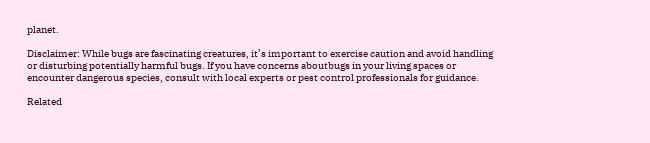planet.

Disclaimer: While bugs are fascinating creatures, it’s important to exercise caution and avoid handling or disturbing potentially harmful bugs. If you have concerns aboutbugs in your living spaces or encounter dangerous species, consult with local experts or pest control professionals for guidance.

Related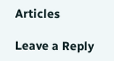Articles

Leave a Reply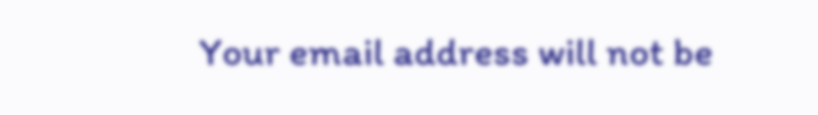Your email address will not be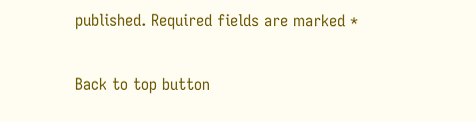published. Required fields are marked *

Back to top button